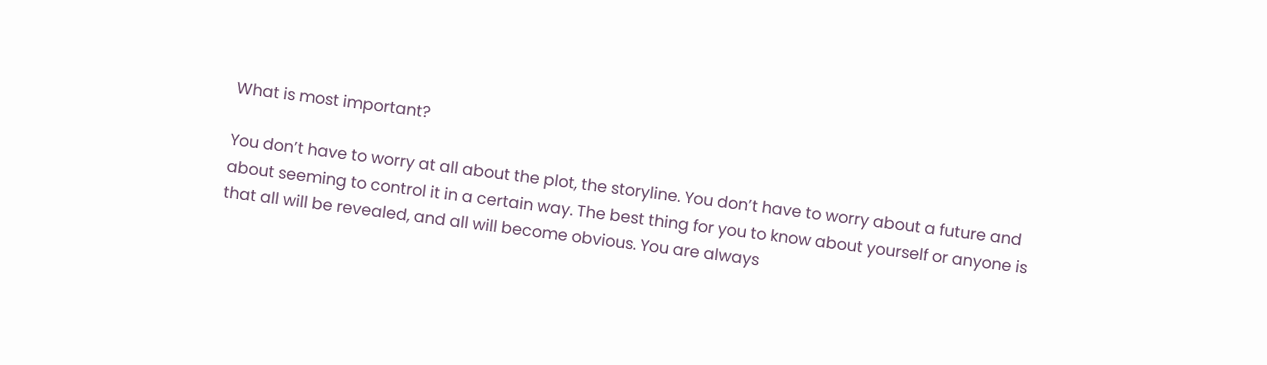What is most important?

You don’t have to worry at all about the plot, the storyline. You don’t have to worry about a future and about seeming to control it in a certain way. The best thing for you to know about yourself or anyone is that all will be revealed, and all will become obvious. You are always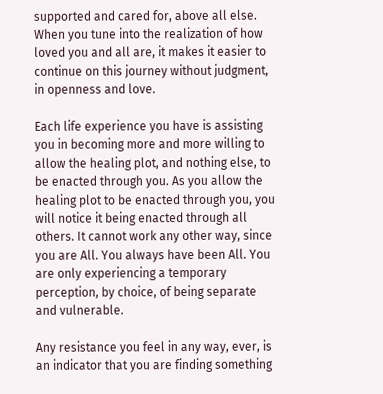supported and cared for, above all else. When you tune into the realization of how loved you and all are, it makes it easier to continue on this journey without judgment, in openness and love.

Each life experience you have is assisting you in becoming more and more willing to allow the healing plot, and nothing else, to be enacted through you. As you allow the healing plot to be enacted through you, you will notice it being enacted through all others. It cannot work any other way, since you are All. You always have been All. You are only experiencing a temporary perception, by choice, of being separate and vulnerable.

Any resistance you feel in any way, ever, is an indicator that you are finding something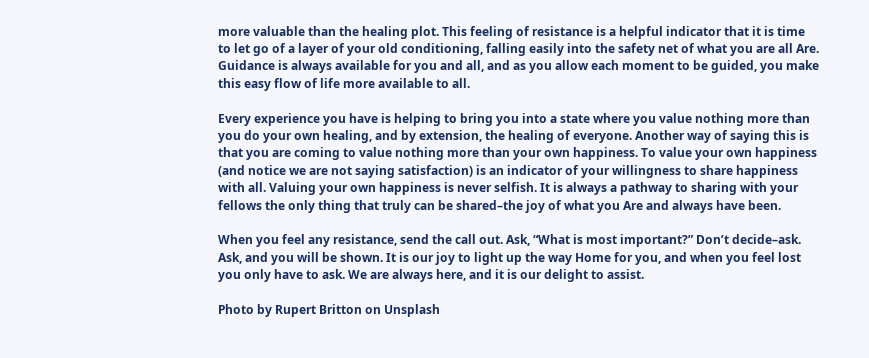more valuable than the healing plot. This feeling of resistance is a helpful indicator that it is time to let go of a layer of your old conditioning, falling easily into the safety net of what you are all Are. Guidance is always available for you and all, and as you allow each moment to be guided, you make this easy flow of life more available to all.

Every experience you have is helping to bring you into a state where you value nothing more than you do your own healing, and by extension, the healing of everyone. Another way of saying this is that you are coming to value nothing more than your own happiness. To value your own happiness (and notice we are not saying satisfaction) is an indicator of your willingness to share happiness with all. Valuing your own happiness is never selfish. It is always a pathway to sharing with your fellows the only thing that truly can be shared–the joy of what you Are and always have been.

When you feel any resistance, send the call out. Ask, “What is most important?” Don’t decide–ask. Ask, and you will be shown. It is our joy to light up the way Home for you, and when you feel lost you only have to ask. We are always here, and it is our delight to assist.

Photo by Rupert Britton on Unsplash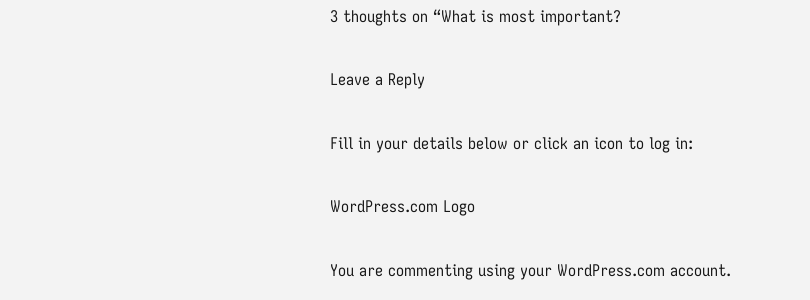3 thoughts on “What is most important?

Leave a Reply

Fill in your details below or click an icon to log in:

WordPress.com Logo

You are commenting using your WordPress.com account.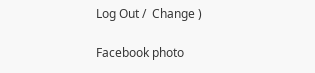Log Out /  Change )

Facebook photo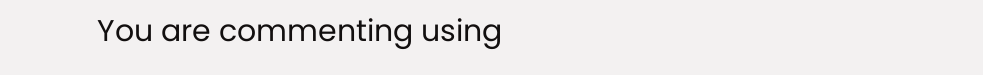You are commenting using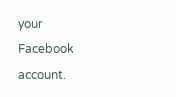your Facebook account.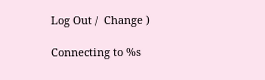Log Out /  Change )

Connecting to %s